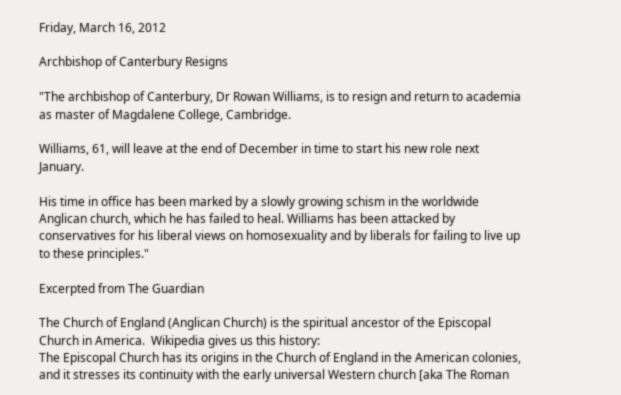Friday, March 16, 2012

Archbishop of Canterbury Resigns

"The archbishop of Canterbury, Dr Rowan Williams, is to resign and return to academia as master of Magdalene College, Cambridge.

Williams, 61, will leave at the end of December in time to start his new role next January.

His time in office has been marked by a slowly growing schism in the worldwide Anglican church, which he has failed to heal. Williams has been attacked by conservatives for his liberal views on homosexuality and by liberals for failing to live up to these principles."

Excerpted from The Guardian

The Church of England (Anglican Church) is the spiritual ancestor of the Episcopal Church in America.  Wikipedia gives us this history:
The Episcopal Church has its origins in the Church of England in the American colonies, and it stresses its continuity with the early universal Western church [aka The Roman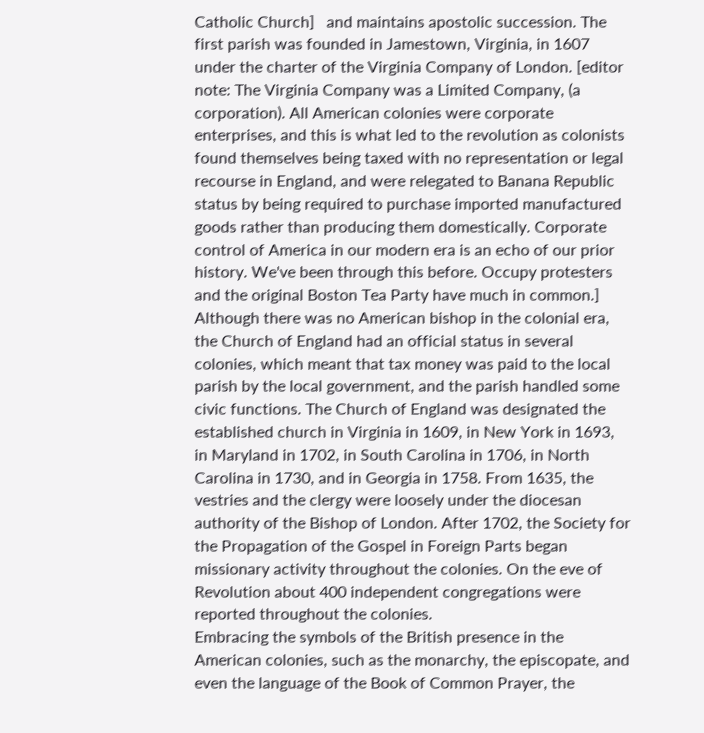Catholic Church]   and maintains apostolic succession. The first parish was founded in Jamestown, Virginia, in 1607 under the charter of the Virginia Company of London. [editor note: The Virginia Company was a Limited Company, (a corporation). All American colonies were corporate enterprises, and this is what led to the revolution as colonists found themselves being taxed with no representation or legal recourse in England, and were relegated to Banana Republic status by being required to purchase imported manufactured goods rather than producing them domestically. Corporate control of America in our modern era is an echo of our prior history. We've been through this before. Occupy protesters and the original Boston Tea Party have much in common.]
Although there was no American bishop in the colonial era, the Church of England had an official status in several colonies, which meant that tax money was paid to the local parish by the local government, and the parish handled some civic functions. The Church of England was designated the established church in Virginia in 1609, in New York in 1693, in Maryland in 1702, in South Carolina in 1706, in North Carolina in 1730, and in Georgia in 1758. From 1635, the vestries and the clergy were loosely under the diocesan authority of the Bishop of London. After 1702, the Society for the Propagation of the Gospel in Foreign Parts began missionary activity throughout the colonies. On the eve of Revolution about 400 independent congregations were reported throughout the colonies.
Embracing the symbols of the British presence in the American colonies, such as the monarchy, the episcopate, and even the language of the Book of Common Prayer, the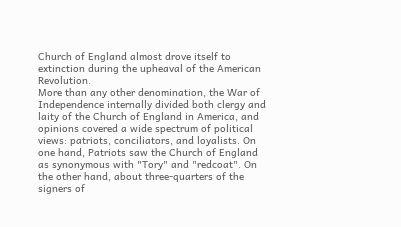Church of England almost drove itself to extinction during the upheaval of the American Revolution.
More than any other denomination, the War of Independence internally divided both clergy and laity of the Church of England in America, and opinions covered a wide spectrum of political views: patriots, conciliators, and loyalists. On one hand, Patriots saw the Church of England as synonymous with "Tory" and "redcoat". On the other hand, about three-quarters of the signers of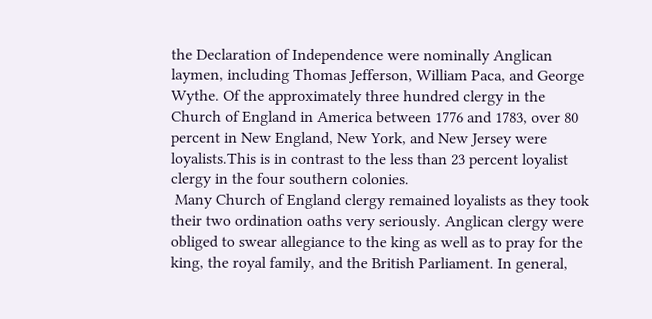the Declaration of Independence were nominally Anglican laymen, including Thomas Jefferson, William Paca, and George Wythe. Of the approximately three hundred clergy in the Church of England in America between 1776 and 1783, over 80 percent in New England, New York, and New Jersey were loyalists.This is in contrast to the less than 23 percent loyalist clergy in the four southern colonies.
 Many Church of England clergy remained loyalists as they took their two ordination oaths very seriously. Anglican clergy were obliged to swear allegiance to the king as well as to pray for the king, the royal family, and the British Parliament. In general,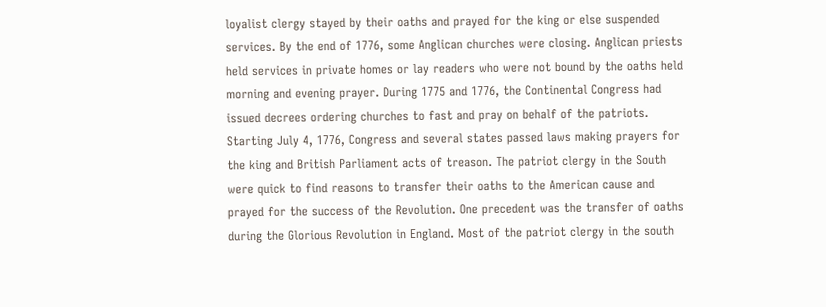loyalist clergy stayed by their oaths and prayed for the king or else suspended services. By the end of 1776, some Anglican churches were closing. Anglican priests held services in private homes or lay readers who were not bound by the oaths held morning and evening prayer. During 1775 and 1776, the Continental Congress had issued decrees ordering churches to fast and pray on behalf of the patriots. Starting July 4, 1776, Congress and several states passed laws making prayers for the king and British Parliament acts of treason. The patriot clergy in the South were quick to find reasons to transfer their oaths to the American cause and prayed for the success of the Revolution. One precedent was the transfer of oaths during the Glorious Revolution in England. Most of the patriot clergy in the south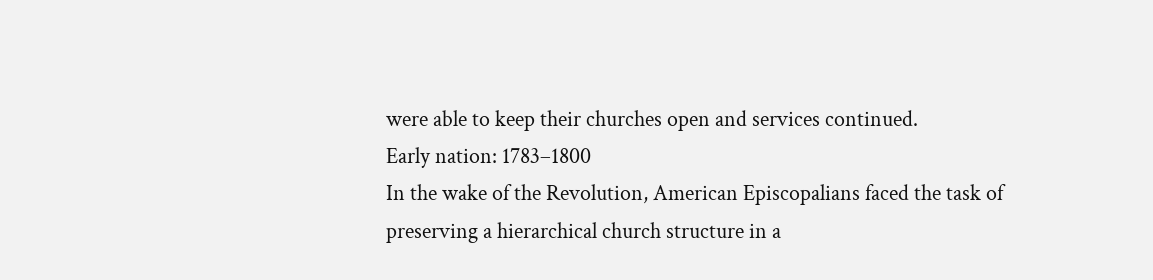were able to keep their churches open and services continued.
Early nation: 1783–1800
In the wake of the Revolution, American Episcopalians faced the task of preserving a hierarchical church structure in a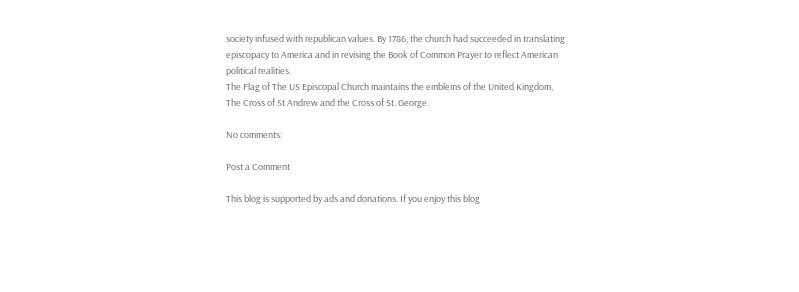society infused with republican values. By 1786, the church had succeeded in translating episcopacy to America and in revising the Book of Common Prayer to reflect American political realities.
The Flag of The US Episcopal Church maintains the emblems of the United Kingdom,
The Cross of St Andrew and the Cross of St. George.

No comments:

Post a Comment

This blog is supported by ads and donations. If you enjoy this blog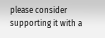please consider supporting it with a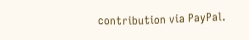contribution via PayPal.